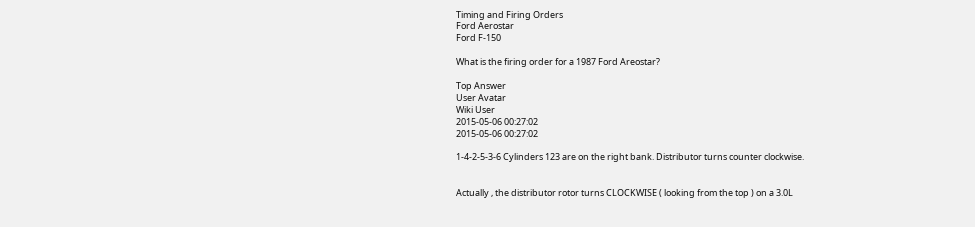Timing and Firing Orders
Ford Aerostar
Ford F-150

What is the firing order for a 1987 Ford Areostar?

Top Answer
User Avatar
Wiki User
2015-05-06 00:27:02
2015-05-06 00:27:02

1-4-2-5-3-6 Cylinders 123 are on the right bank. Distributor turns counter clockwise.


Actually , the distributor rotor turns CLOCKWISE ( looking from the top ) on a 3.0L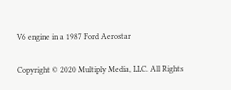V6 engine in a 1987 Ford Aerostar

Copyright © 2020 Multiply Media, LLC. All Rights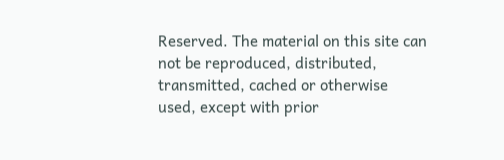Reserved. The material on this site can not be reproduced, distributed, transmitted, cached or otherwise used, except with prior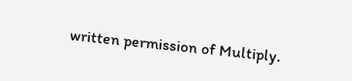written permission of Multiply.